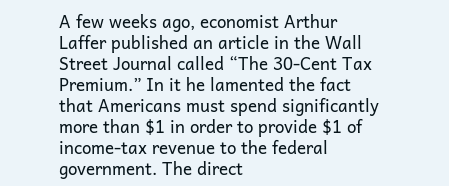A few weeks ago, economist Arthur Laffer published an article in the Wall Street Journal called “The 30-Cent Tax Premium.” In it he lamented the fact that Americans must spend significantly more than $1 in order to provide $1 of income-tax revenue to the federal government. The direct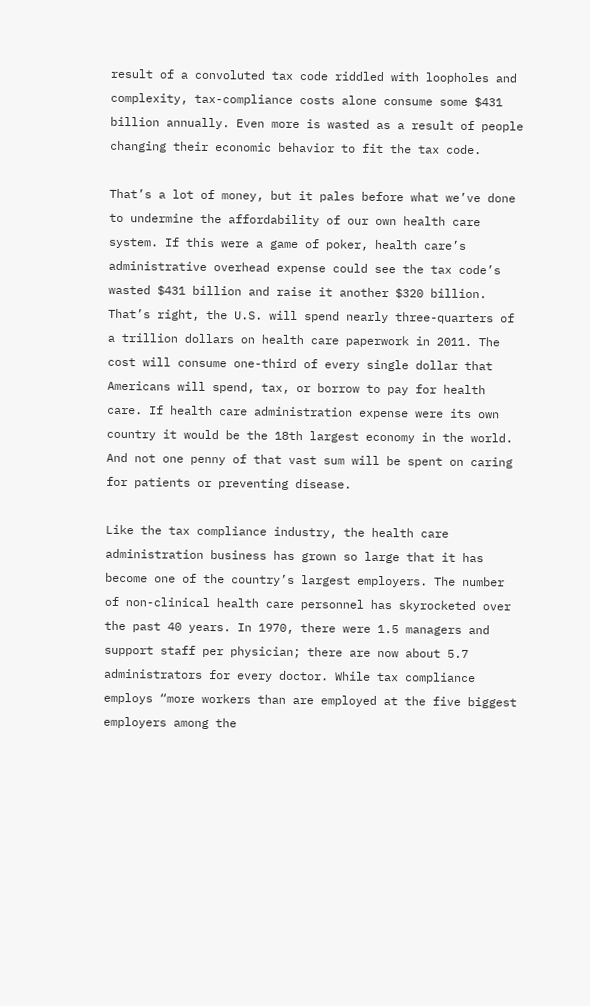result of a convoluted tax code riddled with loopholes and complexity, tax-compliance costs alone consume some $431 billion annually. Even more is wasted as a result of people changing their economic behavior to fit the tax code.

That’s a lot of money, but it pales before what we’ve done to undermine the affordability of our own health care system. If this were a game of poker, health care’s administrative overhead expense could see the tax code’s wasted $431 billion and raise it another $320 billion. That’s right, the U.S. will spend nearly three-quarters of a trillion dollars on health care paperwork in 2011. The cost will consume one-third of every single dollar that Americans will spend, tax, or borrow to pay for health care. If health care administration expense were its own country it would be the 18th largest economy in the world. And not one penny of that vast sum will be spent on caring for patients or preventing disease.

Like the tax compliance industry, the health care administration business has grown so large that it has become one of the country’s largest employers. The number of non-clinical health care personnel has skyrocketed over the past 40 years. In 1970, there were 1.5 managers and support staff per physician; there are now about 5.7 administrators for every doctor. While tax compliance employs “more workers than are employed at the five biggest employers among the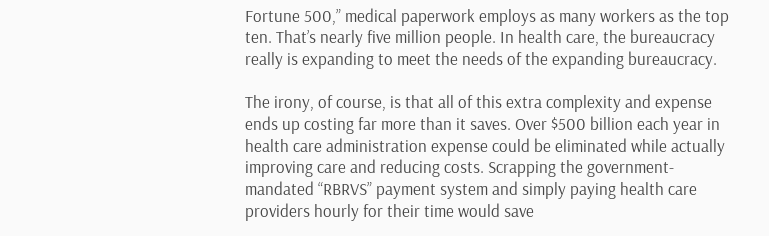Fortune 500,” medical paperwork employs as many workers as the top ten. That’s nearly five million people. In health care, the bureaucracy really is expanding to meet the needs of the expanding bureaucracy.

The irony, of course, is that all of this extra complexity and expense ends up costing far more than it saves. Over $500 billion each year in health care administration expense could be eliminated while actually improving care and reducing costs. Scrapping the government-mandated “RBRVS” payment system and simply paying health care providers hourly for their time would save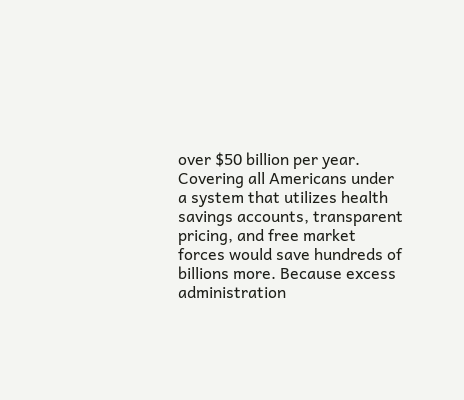over $50 billion per year. Covering all Americans under a system that utilizes health savings accounts, transparent pricing, and free market forces would save hundreds of billions more. Because excess administration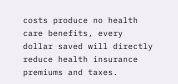costs produce no health care benefits, every dollar saved will directly reduce health insurance premiums and taxes.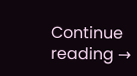Continue reading →